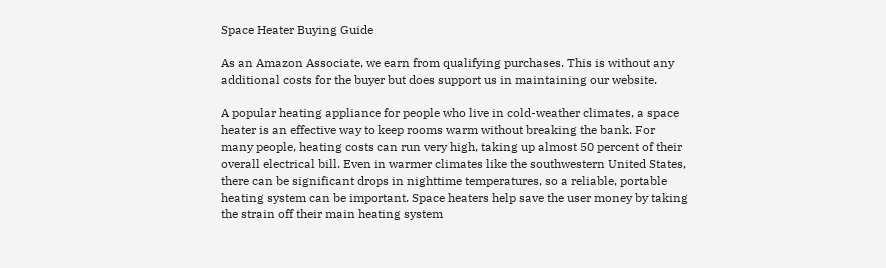Space Heater Buying Guide

As an Amazon Associate, we earn from qualifying purchases. This is without any additional costs for the buyer but does support us in maintaining our website.

A popular heating appliance for people who live in cold-weather climates, a space heater is an effective way to keep rooms warm without breaking the bank. For many people, heating costs can run very high, taking up almost 50 percent of their overall electrical bill. Even in warmer climates like the southwestern United States, there can be significant drops in nighttime temperatures, so a reliable, portable heating system can be important. Space heaters help save the user money by taking the strain off their main heating system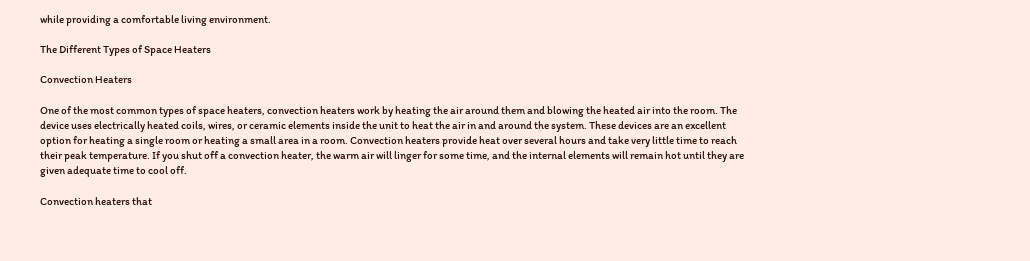while providing a comfortable living environment.

The Different Types of Space Heaters

Convection Heaters

One of the most common types of space heaters, convection heaters work by heating the air around them and blowing the heated air into the room. The device uses electrically heated coils, wires, or ceramic elements inside the unit to heat the air in and around the system. These devices are an excellent option for heating a single room or heating a small area in a room. Convection heaters provide heat over several hours and take very little time to reach their peak temperature. If you shut off a convection heater, the warm air will linger for some time, and the internal elements will remain hot until they are given adequate time to cool off.

Convection heaters that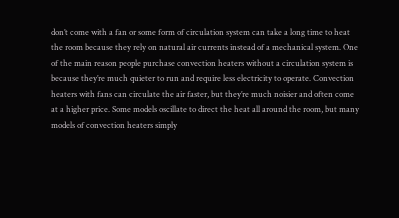don’t come with a fan or some form of circulation system can take a long time to heat the room because they rely on natural air currents instead of a mechanical system. One of the main reason people purchase convection heaters without a circulation system is because they’re much quieter to run and require less electricity to operate. Convection heaters with fans can circulate the air faster, but they’re much noisier and often come at a higher price. Some models oscillate to direct the heat all around the room, but many models of convection heaters simply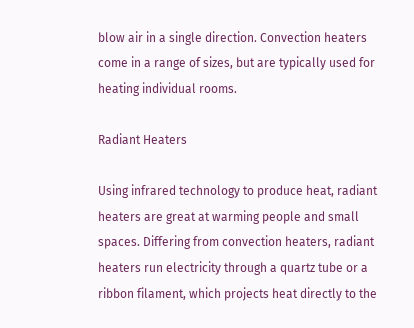blow air in a single direction. Convection heaters come in a range of sizes, but are typically used for heating individual rooms.

Radiant Heaters

Using infrared technology to produce heat, radiant heaters are great at warming people and small spaces. Differing from convection heaters, radiant heaters run electricity through a quartz tube or a ribbon filament, which projects heat directly to the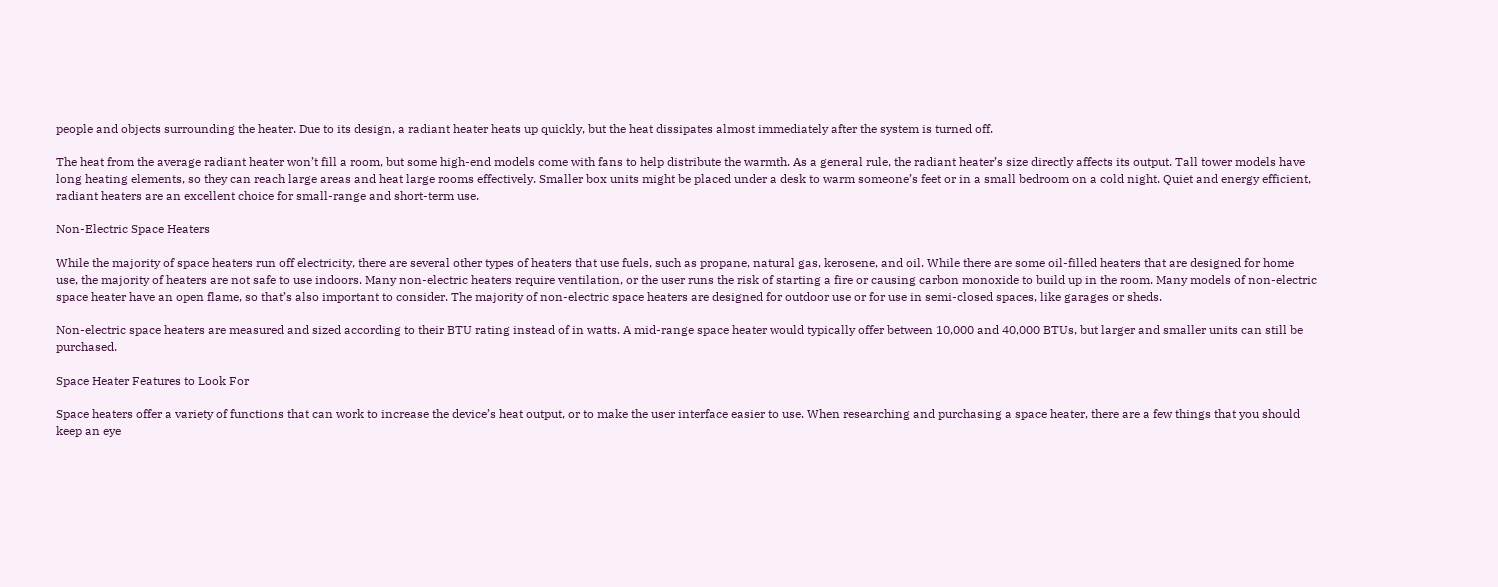people and objects surrounding the heater. Due to its design, a radiant heater heats up quickly, but the heat dissipates almost immediately after the system is turned off.

The heat from the average radiant heater won’t fill a room, but some high-end models come with fans to help distribute the warmth. As a general rule, the radiant heater’s size directly affects its output. Tall tower models have long heating elements, so they can reach large areas and heat large rooms effectively. Smaller box units might be placed under a desk to warm someone’s feet or in a small bedroom on a cold night. Quiet and energy efficient, radiant heaters are an excellent choice for small-range and short-term use.

Non-Electric Space Heaters

While the majority of space heaters run off electricity, there are several other types of heaters that use fuels, such as propane, natural gas, kerosene, and oil. While there are some oil-filled heaters that are designed for home use, the majority of heaters are not safe to use indoors. Many non-electric heaters require ventilation, or the user runs the risk of starting a fire or causing carbon monoxide to build up in the room. Many models of non-electric space heater have an open flame, so that’s also important to consider. The majority of non-electric space heaters are designed for outdoor use or for use in semi-closed spaces, like garages or sheds.

Non-electric space heaters are measured and sized according to their BTU rating instead of in watts. A mid-range space heater would typically offer between 10,000 and 40,000 BTUs, but larger and smaller units can still be purchased.

Space Heater Features to Look For

Space heaters offer a variety of functions that can work to increase the device’s heat output, or to make the user interface easier to use. When researching and purchasing a space heater, there are a few things that you should keep an eye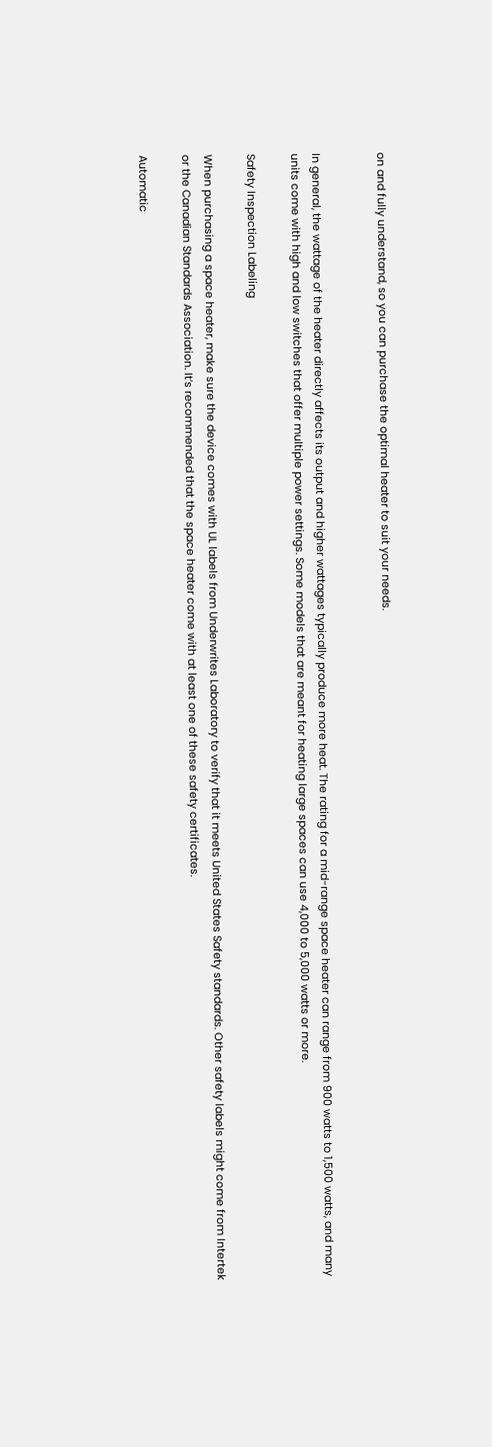on and fully understand, so you can purchase the optimal heater to suit your needs.


In general, the wattage of the heater directly affects its output and higher wattages typically produce more heat. The rating for a mid-range space heater can range from 900 watts to 1,500 watts, and many units come with high and low switches that offer multiple power settings. Some models that are meant for heating large spaces can use 4,000 to 5,000 watts or more.

Safety Inspection Labeling

When purchasing a space heater, make sure the device comes with UL labels from Underwrites Laboratory to verify that it meets United States Safety standards. Other safety labels might come from Intertek or the Canadian Standards Association. It’s recommended that the space heater come with at least one of these safety certificates.

Automatic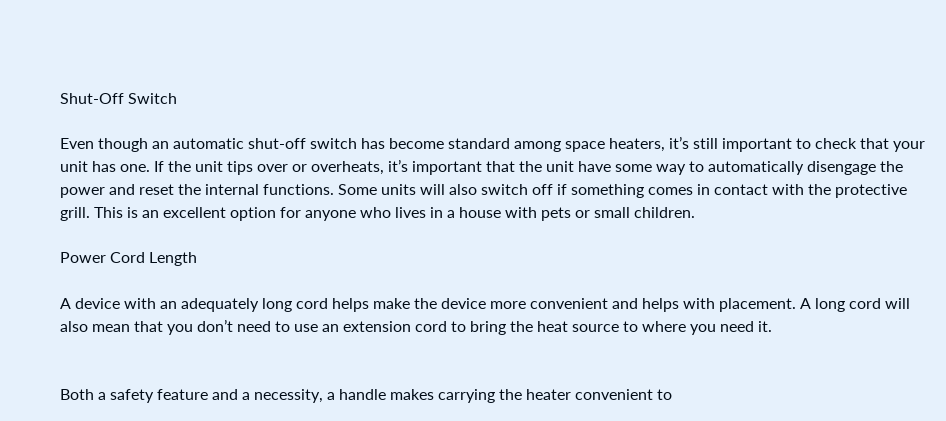Shut-Off Switch

Even though an automatic shut-off switch has become standard among space heaters, it’s still important to check that your unit has one. If the unit tips over or overheats, it’s important that the unit have some way to automatically disengage the power and reset the internal functions. Some units will also switch off if something comes in contact with the protective grill. This is an excellent option for anyone who lives in a house with pets or small children.

Power Cord Length

A device with an adequately long cord helps make the device more convenient and helps with placement. A long cord will also mean that you don’t need to use an extension cord to bring the heat source to where you need it.


Both a safety feature and a necessity, a handle makes carrying the heater convenient to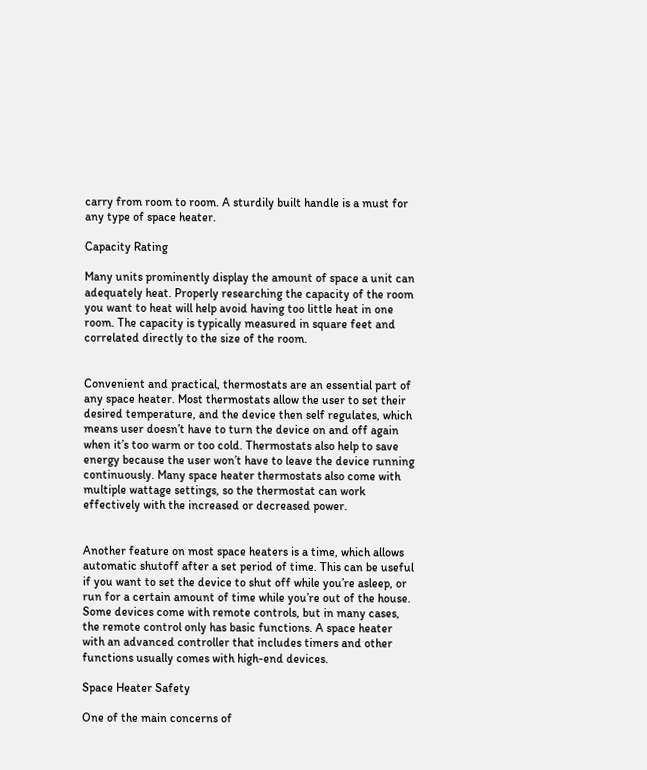carry from room to room. A sturdily built handle is a must for any type of space heater.

Capacity Rating

Many units prominently display the amount of space a unit can adequately heat. Properly researching the capacity of the room you want to heat will help avoid having too little heat in one room. The capacity is typically measured in square feet and correlated directly to the size of the room.


Convenient and practical, thermostats are an essential part of any space heater. Most thermostats allow the user to set their desired temperature, and the device then self regulates, which means user doesn’t have to turn the device on and off again when it’s too warm or too cold. Thermostats also help to save energy because the user won’t have to leave the device running continuously. Many space heater thermostats also come with multiple wattage settings, so the thermostat can work effectively with the increased or decreased power.


Another feature on most space heaters is a time, which allows automatic shutoff after a set period of time. This can be useful if you want to set the device to shut off while you’re asleep, or run for a certain amount of time while you’re out of the house. Some devices come with remote controls, but in many cases, the remote control only has basic functions. A space heater with an advanced controller that includes timers and other functions usually comes with high-end devices.

Space Heater Safety

One of the main concerns of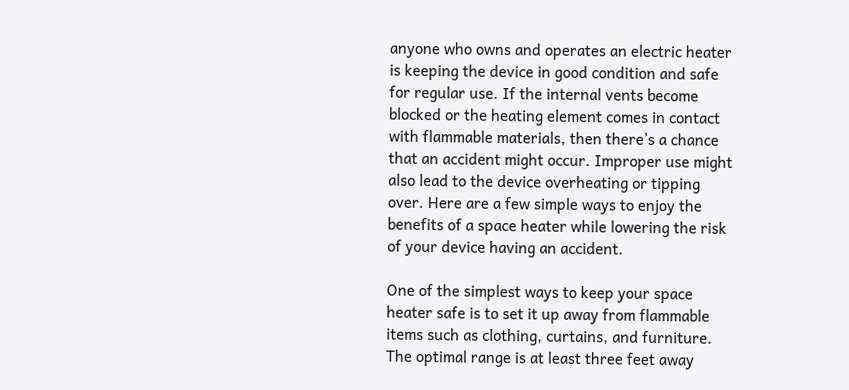anyone who owns and operates an electric heater is keeping the device in good condition and safe for regular use. If the internal vents become blocked or the heating element comes in contact with flammable materials, then there’s a chance that an accident might occur. Improper use might also lead to the device overheating or tipping over. Here are a few simple ways to enjoy the benefits of a space heater while lowering the risk of your device having an accident.

One of the simplest ways to keep your space heater safe is to set it up away from flammable items such as clothing, curtains, and furniture. The optimal range is at least three feet away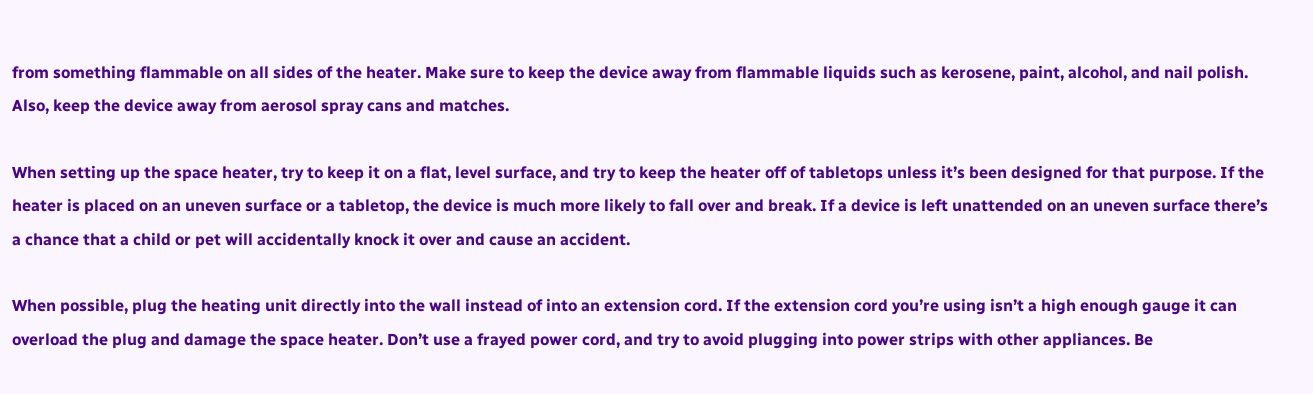from something flammable on all sides of the heater. Make sure to keep the device away from flammable liquids such as kerosene, paint, alcohol, and nail polish. Also, keep the device away from aerosol spray cans and matches.

When setting up the space heater, try to keep it on a flat, level surface, and try to keep the heater off of tabletops unless it’s been designed for that purpose. If the heater is placed on an uneven surface or a tabletop, the device is much more likely to fall over and break. If a device is left unattended on an uneven surface there’s a chance that a child or pet will accidentally knock it over and cause an accident.

When possible, plug the heating unit directly into the wall instead of into an extension cord. If the extension cord you’re using isn’t a high enough gauge it can overload the plug and damage the space heater. Don’t use a frayed power cord, and try to avoid plugging into power strips with other appliances. Be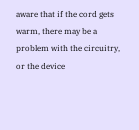aware that if the cord gets warm, there may be a problem with the circuitry, or the device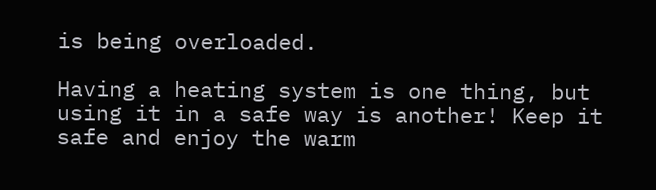is being overloaded.

Having a heating system is one thing, but using it in a safe way is another! Keep it safe and enjoy the warm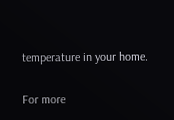temperature in your home.

For more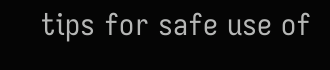tips for safe use of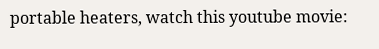portable heaters, watch this youtube movie: